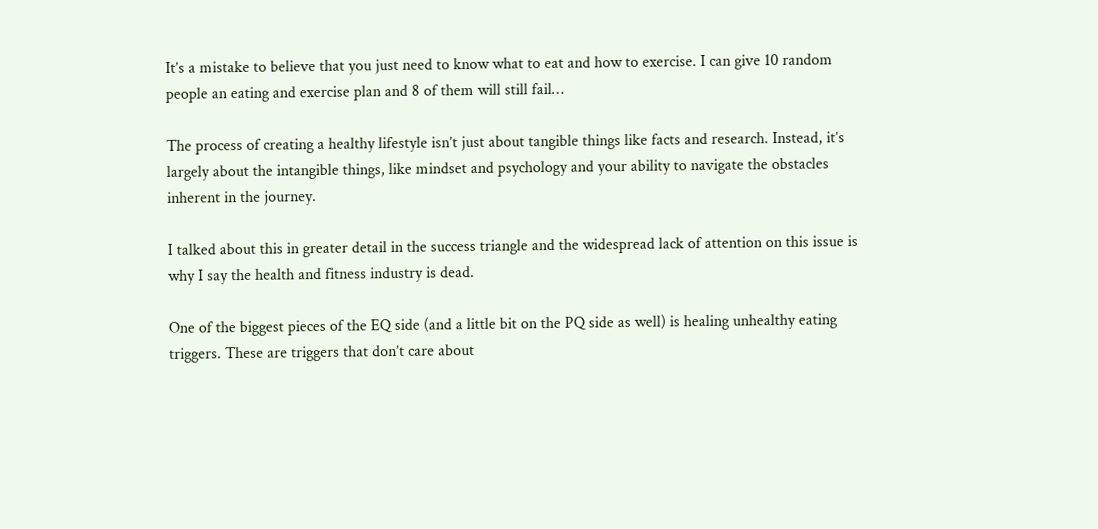It’s a mistake to believe that you just need to know what to eat and how to exercise. I can give 10 random people an eating and exercise plan and 8 of them will still fail…

The process of creating a healthy lifestyle isn’t just about tangible things like facts and research. Instead, it’s largely about the intangible things, like mindset and psychology and your ability to navigate the obstacles inherent in the journey.

I talked about this in greater detail in the success triangle and the widespread lack of attention on this issue is why I say the health and fitness industry is dead.

One of the biggest pieces of the EQ side (and a little bit on the PQ side as well) is healing unhealthy eating triggers. These are triggers that don’t care about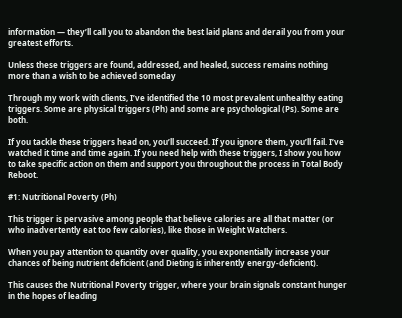information — they’ll call you to abandon the best laid plans and derail you from your greatest efforts.

Unless these triggers are found, addressed, and healed, success remains nothing more than a wish to be achieved someday

Through my work with clients, I’ve identified the 10 most prevalent unhealthy eating triggers. Some are physical triggers (Ph) and some are psychological (Ps). Some are both.

If you tackle these triggers head on, you’ll succeed. If you ignore them, you’ll fail. I’ve watched it time and time again. If you need help with these triggers, I show you how to take specific action on them and support you throughout the process in Total Body Reboot.

#1: Nutritional Poverty (Ph)

This trigger is pervasive among people that believe calories are all that matter (or who inadvertently eat too few calories), like those in Weight Watchers.

When you pay attention to quantity over quality, you exponentially increase your chances of being nutrient deficient (and Dieting is inherently energy-deficient).

This causes the Nutritional Poverty trigger, where your brain signals constant hunger in the hopes of leading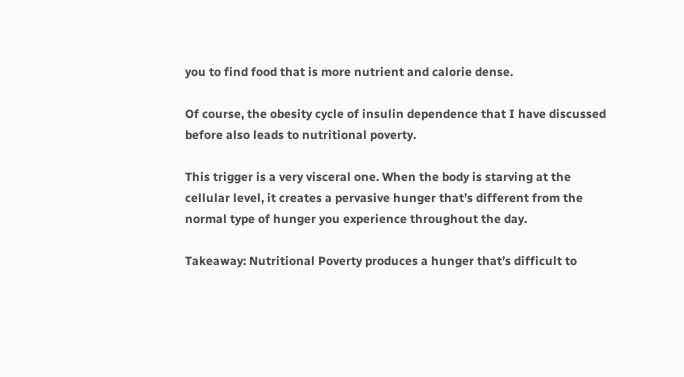you to find food that is more nutrient and calorie dense.

Of course, the obesity cycle of insulin dependence that I have discussed before also leads to nutritional poverty.

This trigger is a very visceral one. When the body is starving at the cellular level, it creates a pervasive hunger that’s different from the normal type of hunger you experience throughout the day.

Takeaway: Nutritional Poverty produces a hunger that’s difficult to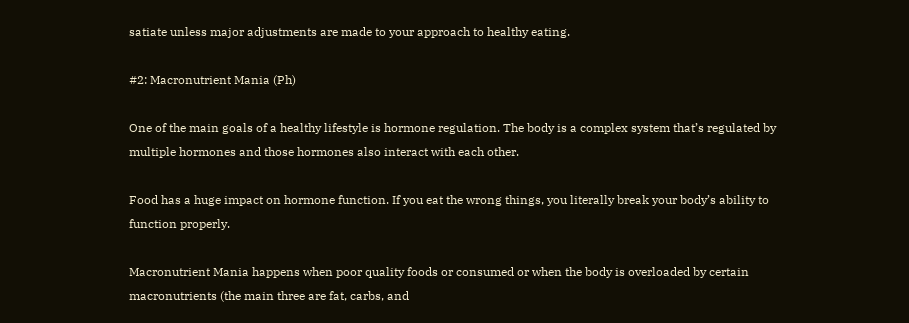satiate unless major adjustments are made to your approach to healthy eating.

#2: Macronutrient Mania (Ph)

One of the main goals of a healthy lifestyle is hormone regulation. The body is a complex system that’s regulated by multiple hormones and those hormones also interact with each other.

Food has a huge impact on hormone function. If you eat the wrong things, you literally break your body’s ability to function properly.

Macronutrient Mania happens when poor quality foods or consumed or when the body is overloaded by certain macronutrients (the main three are fat, carbs, and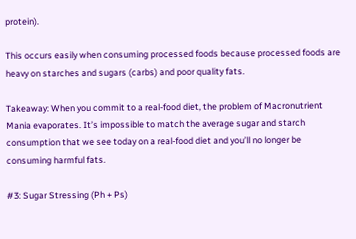protein).

This occurs easily when consuming processed foods because processed foods are heavy on starches and sugars (carbs) and poor quality fats.

Takeaway: When you commit to a real-food diet, the problem of Macronutrient Mania evaporates. It’s impossible to match the average sugar and starch consumption that we see today on a real-food diet and you’ll no longer be consuming harmful fats.

#3: Sugar Stressing (Ph + Ps)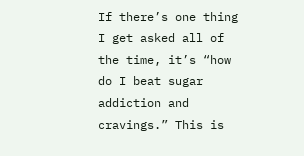If there’s one thing I get asked all of the time, it’s “how do I beat sugar addiction and cravings.” This is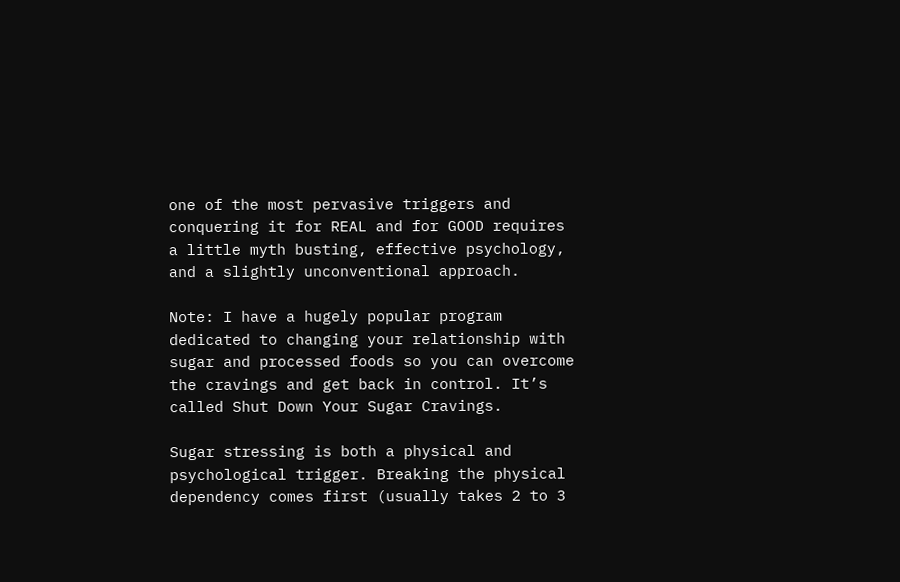one of the most pervasive triggers and conquering it for REAL and for GOOD requires a little myth busting, effective psychology, and a slightly unconventional approach.

Note: I have a hugely popular program dedicated to changing your relationship with sugar and processed foods so you can overcome the cravings and get back in control. It’s called Shut Down Your Sugar Cravings.

Sugar stressing is both a physical and psychological trigger. Breaking the physical dependency comes first (usually takes 2 to 3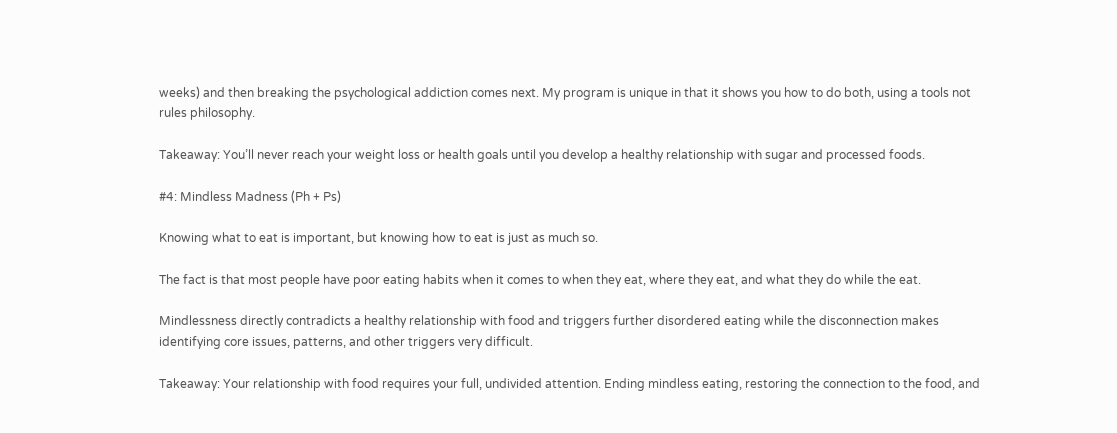weeks) and then breaking the psychological addiction comes next. My program is unique in that it shows you how to do both, using a tools not rules philosophy.

Takeaway: You’ll never reach your weight loss or health goals until you develop a healthy relationship with sugar and processed foods.

#4: Mindless Madness (Ph + Ps)

Knowing what to eat is important, but knowing how to eat is just as much so.

The fact is that most people have poor eating habits when it comes to when they eat, where they eat, and what they do while the eat.

Mindlessness directly contradicts a healthy relationship with food and triggers further disordered eating while the disconnection makes identifying core issues, patterns, and other triggers very difficult.

Takeaway: Your relationship with food requires your full, undivided attention. Ending mindless eating, restoring the connection to the food, and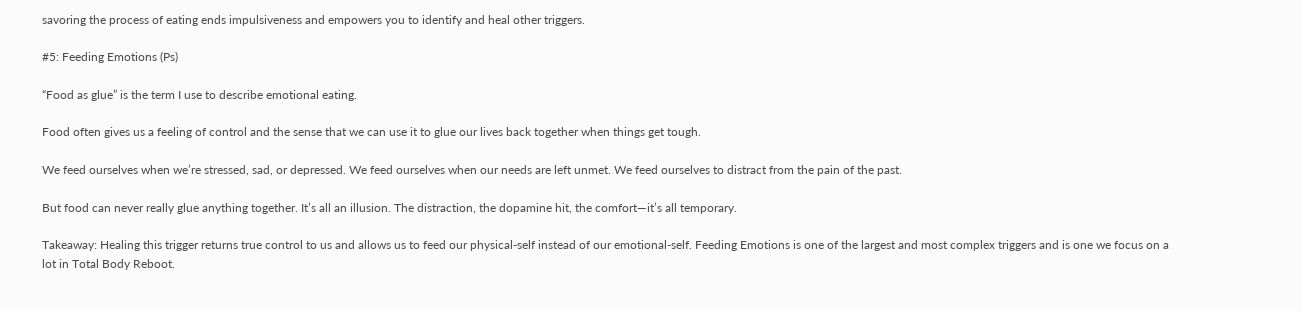savoring the process of eating ends impulsiveness and empowers you to identify and heal other triggers.

#5: Feeding Emotions (Ps)

“Food as glue” is the term I use to describe emotional eating.

Food often gives us a feeling of control and the sense that we can use it to glue our lives back together when things get tough.

We feed ourselves when we’re stressed, sad, or depressed. We feed ourselves when our needs are left unmet. We feed ourselves to distract from the pain of the past.

But food can never really glue anything together. It’s all an illusion. The distraction, the dopamine hit, the comfort—it’s all temporary.

Takeaway: Healing this trigger returns true control to us and allows us to feed our physical-self instead of our emotional-self. Feeding Emotions is one of the largest and most complex triggers and is one we focus on a lot in Total Body Reboot.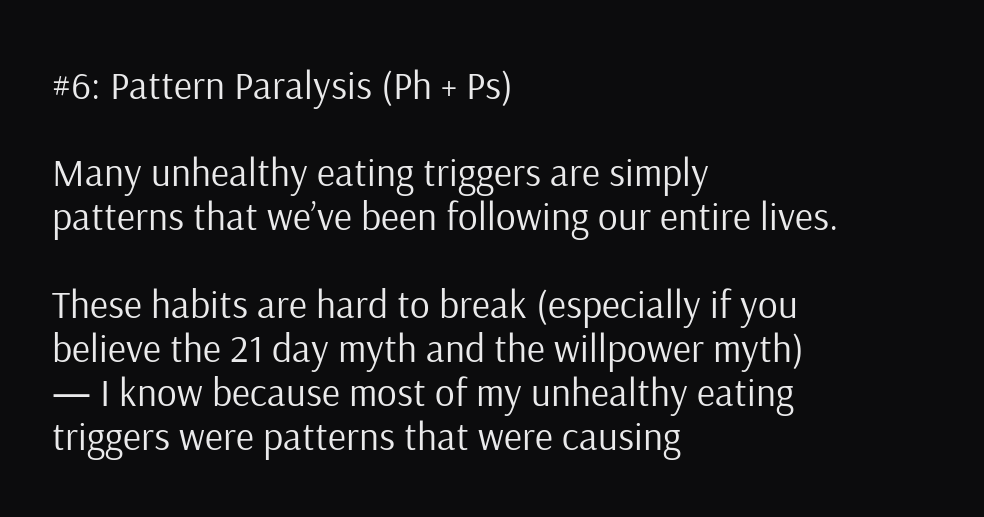#6: Pattern Paralysis (Ph + Ps)

Many unhealthy eating triggers are simply patterns that we’ve been following our entire lives.

These habits are hard to break (especially if you believe the 21 day myth and the willpower myth) — I know because most of my unhealthy eating triggers were patterns that were causing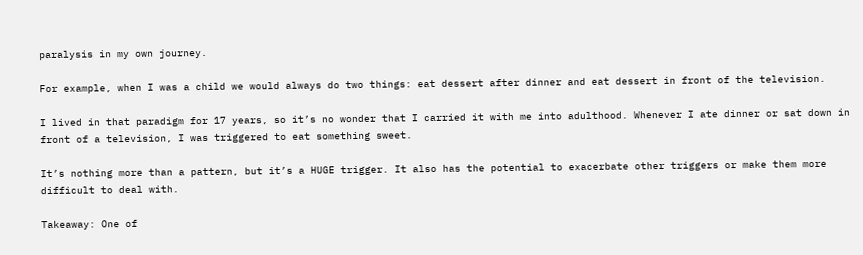paralysis in my own journey.

For example, when I was a child we would always do two things: eat dessert after dinner and eat dessert in front of the television.

I lived in that paradigm for 17 years, so it’s no wonder that I carried it with me into adulthood. Whenever I ate dinner or sat down in front of a television, I was triggered to eat something sweet.

It’s nothing more than a pattern, but it’s a HUGE trigger. It also has the potential to exacerbate other triggers or make them more difficult to deal with.

Takeaway: One of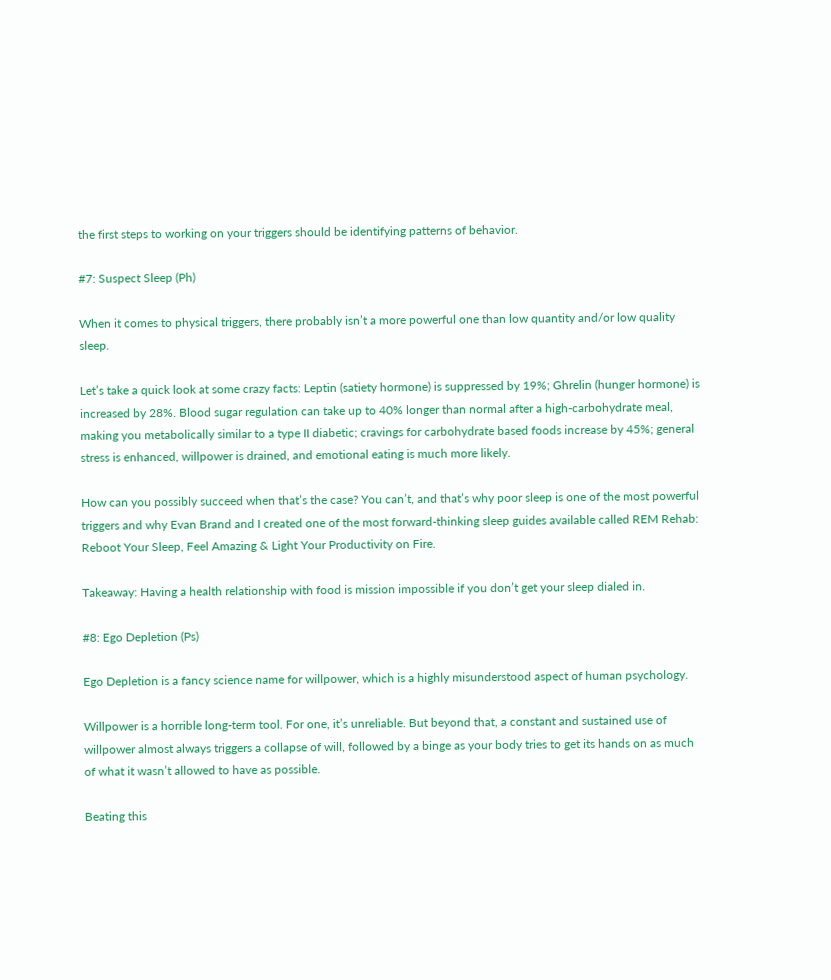the first steps to working on your triggers should be identifying patterns of behavior.

#7: Suspect Sleep (Ph)

When it comes to physical triggers, there probably isn’t a more powerful one than low quantity and/or low quality sleep.

Let’s take a quick look at some crazy facts: Leptin (satiety hormone) is suppressed by 19%; Ghrelin (hunger hormone) is increased by 28%. Blood sugar regulation can take up to 40% longer than normal after a high-carbohydrate meal, making you metabolically similar to a type II diabetic; cravings for carbohydrate based foods increase by 45%; general stress is enhanced, willpower is drained, and emotional eating is much more likely.

How can you possibly succeed when that’s the case? You can’t, and that’s why poor sleep is one of the most powerful triggers and why Evan Brand and I created one of the most forward-thinking sleep guides available called REM Rehab: Reboot Your Sleep, Feel Amazing & Light Your Productivity on Fire.

Takeaway: Having a health relationship with food is mission impossible if you don’t get your sleep dialed in.

#8: Ego Depletion (Ps)

Ego Depletion is a fancy science name for willpower, which is a highly misunderstood aspect of human psychology.

Willpower is a horrible long-term tool. For one, it’s unreliable. But beyond that, a constant and sustained use of willpower almost always triggers a collapse of will, followed by a binge as your body tries to get its hands on as much of what it wasn’t allowed to have as possible.

Beating this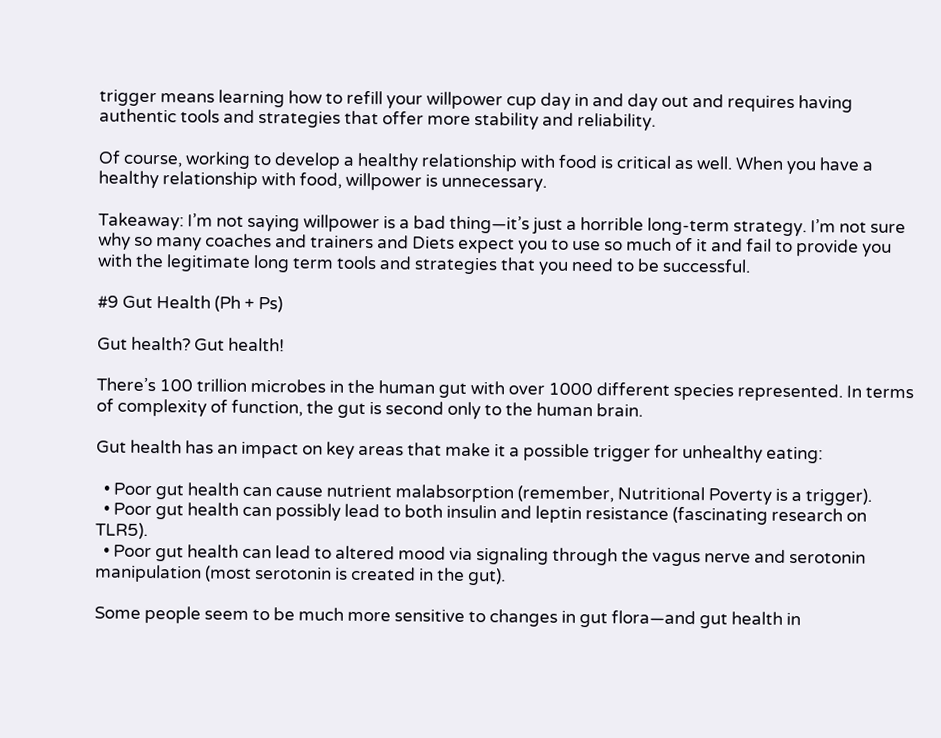trigger means learning how to refill your willpower cup day in and day out and requires having authentic tools and strategies that offer more stability and reliability.

Of course, working to develop a healthy relationship with food is critical as well. When you have a healthy relationship with food, willpower is unnecessary.

Takeaway: I’m not saying willpower is a bad thing—it’s just a horrible long-term strategy. I’m not sure why so many coaches and trainers and Diets expect you to use so much of it and fail to provide you with the legitimate long term tools and strategies that you need to be successful.

#9 Gut Health (Ph + Ps)

Gut health? Gut health!

There’s 100 trillion microbes in the human gut with over 1000 different species represented. In terms of complexity of function, the gut is second only to the human brain.

Gut health has an impact on key areas that make it a possible trigger for unhealthy eating:

  • Poor gut health can cause nutrient malabsorption (remember, Nutritional Poverty is a trigger).
  • Poor gut health can possibly lead to both insulin and leptin resistance (fascinating research on TLR5).
  • Poor gut health can lead to altered mood via signaling through the vagus nerve and serotonin manipulation (most serotonin is created in the gut).

Some people seem to be much more sensitive to changes in gut flora—and gut health in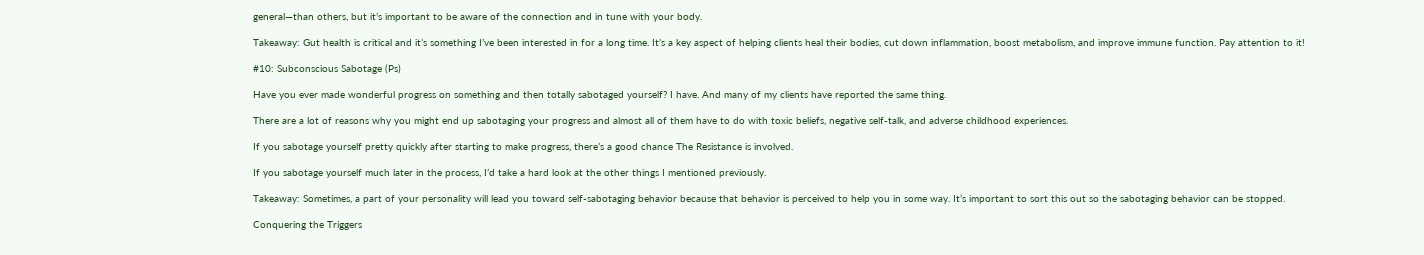general—than others, but it’s important to be aware of the connection and in tune with your body.

Takeaway: Gut health is critical and it’s something I’ve been interested in for a long time. It’s a key aspect of helping clients heal their bodies, cut down inflammation, boost metabolism, and improve immune function. Pay attention to it!

#10: Subconscious Sabotage (Ps)

Have you ever made wonderful progress on something and then totally sabotaged yourself? I have. And many of my clients have reported the same thing.

There are a lot of reasons why you might end up sabotaging your progress and almost all of them have to do with toxic beliefs, negative self-talk, and adverse childhood experiences.

If you sabotage yourself pretty quickly after starting to make progress, there’s a good chance The Resistance is involved.

If you sabotage yourself much later in the process, I’d take a hard look at the other things I mentioned previously.

Takeaway: Sometimes, a part of your personality will lead you toward self-sabotaging behavior because that behavior is perceived to help you in some way. It’s important to sort this out so the sabotaging behavior can be stopped.

Conquering the Triggers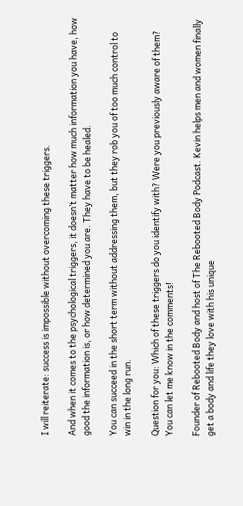I will reiterate: success is impossible without overcoming these triggers.

And when it comes to the psychological triggers, it doesn’t matter how much information you have, how good the information is, or how determined you are. They have to be healed.

You can succeed in the short term without addressing them, but they rob you of too much control to win in the long run.

Question for you: Which of these triggers do you identify with? Were you previously aware of them? You can let me know in the comments!

Founder of Rebooted Body and host of The Rebooted Body Podcast. Kevin helps men and women finally get a body and life they love with his unique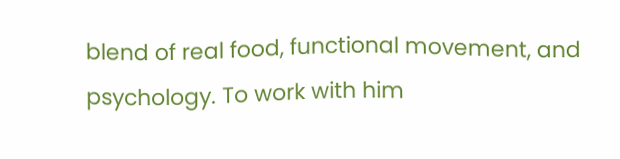blend of real food, functional movement, and psychology. To work with him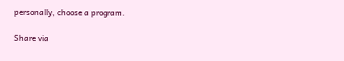personally, choose a program.

Share via